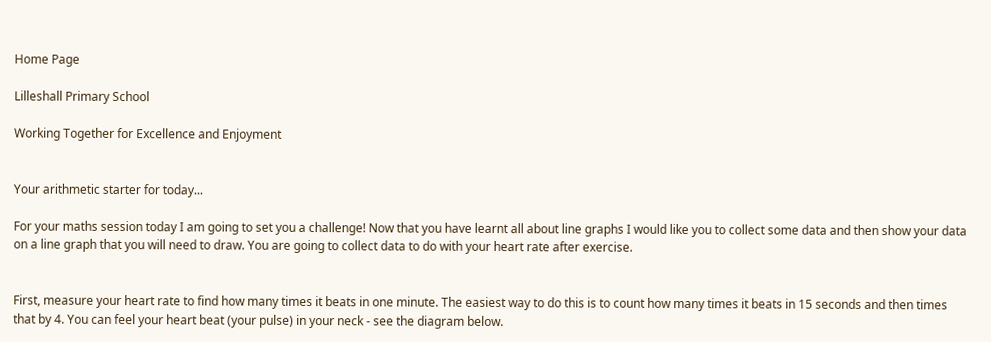Home Page

Lilleshall Primary School

Working Together for Excellence and Enjoyment


Your arithmetic starter for today...

For your maths session today I am going to set you a challenge! Now that you have learnt all about line graphs I would like you to collect some data and then show your data on a line graph that you will need to draw. You are going to collect data to do with your heart rate after exercise.


First, measure your heart rate to find how many times it beats in one minute. The easiest way to do this is to count how many times it beats in 15 seconds and then times that by 4. You can feel your heart beat (your pulse) in your neck - see the diagram below.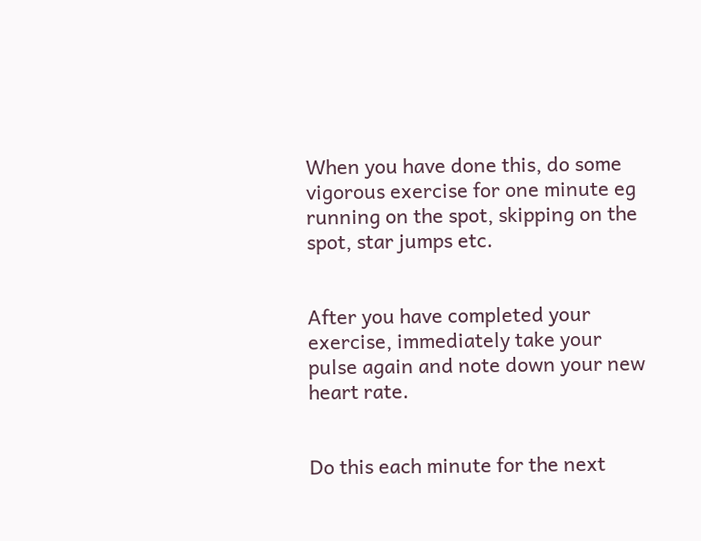When you have done this, do some vigorous exercise for one minute eg running on the spot, skipping on the spot, star jumps etc.


After you have completed your exercise, immediately take your pulse again and note down your new heart rate.


Do this each minute for the next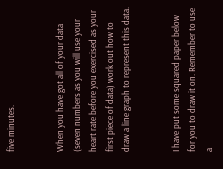five minutes.


When you have got all of your data (seven numbers as you will use your heart rate before you exercised as your first piece of data) work out how to draw a line graph to represent this data.


I have put some squared paper below for you to draw it on. Remember to use a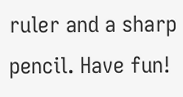ruler and a sharp pencil. Have fun!